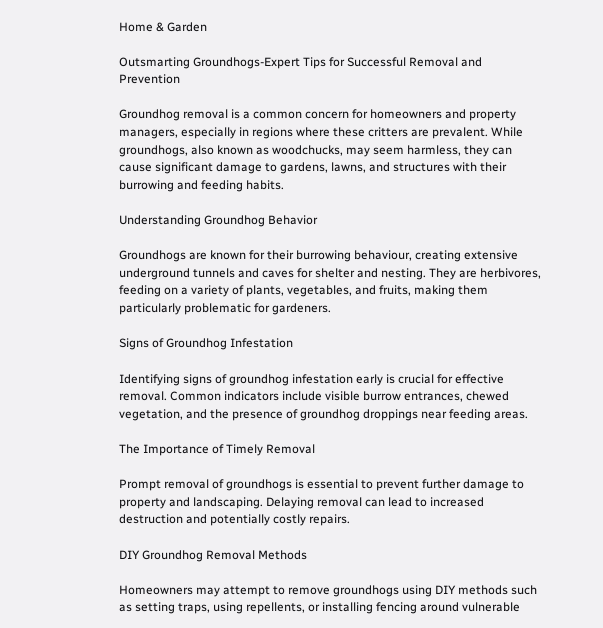Home & Garden

Outsmarting Groundhogs-Expert Tips for Successful Removal and Prevention

Groundhog removal is a common concern for homeowners and property managers, especially in regions where these critters are prevalent. While groundhogs, also known as woodchucks, may seem harmless, they can cause significant damage to gardens, lawns, and structures with their burrowing and feeding habits.

Understanding Groundhog Behavior

Groundhogs are known for their burrowing behaviour, creating extensive underground tunnels and caves for shelter and nesting. They are herbivores, feeding on a variety of plants, vegetables, and fruits, making them particularly problematic for gardeners.

Signs of Groundhog Infestation

Identifying signs of groundhog infestation early is crucial for effective removal. Common indicators include visible burrow entrances, chewed vegetation, and the presence of groundhog droppings near feeding areas.

The Importance of Timely Removal

Prompt removal of groundhogs is essential to prevent further damage to property and landscaping. Delaying removal can lead to increased destruction and potentially costly repairs.

DIY Groundhog Removal Methods

Homeowners may attempt to remove groundhogs using DIY methods such as setting traps, using repellents, or installing fencing around vulnerable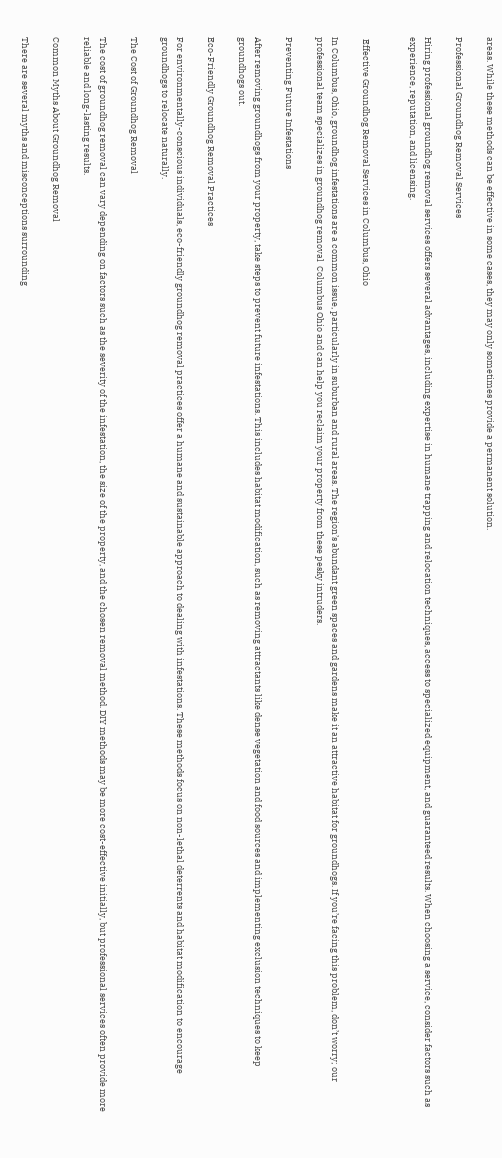areas. While these methods can be effective in some cases, they may only sometimes provide a permanent solution.

Professional Groundhog Removal Services

Hiring professional groundhog removal services offers several advantages, including expertise in humane trapping and relocation techniques, access to specialized equipment, and guaranteed results. When choosing a service, consider factors such as experience, reputation, and licensing.


 Effective Groundhog Removal Services in Columbus, Ohio

In Columbus, Ohio, groundhog infestations are a common issue, particularly in suburban and rural areas. The region’s abundant green spaces and gardens make it an attractive habitat for groundhogs. If you’re facing this problem, don’t worry; our professional team specializes in groundhog removal  Columbus Ohio and can help you reclaim your property from these pesky intruders.

Preventing Future Infestations

After removing groundhogs from your property, take steps to prevent future infestations. This includes habitat modification, such as removing attractants like dense vegetation and food sources and implementing exclusion techniques to keep groundhogs out.

Eco-Friendly Groundhog Removal Practices

For environmentally-conscious individuals, eco-friendly groundhog removal practices offer a humane and sustainable approach to dealing with infestations. These methods focus on non-lethal deterrents and habitat modification to encourage groundhogs to relocate naturally.

The Cost of Groundhog Removal

The cost of groundhog removal can vary depending on factors such as the severity of the infestation, the size of the property, and the chosen removal method. DIY methods may be more cost-effective initially, but professional services often provide more reliable and long-lasting results.

Common Myths About Groundhog Removal

There are several myths and misconceptions surrounding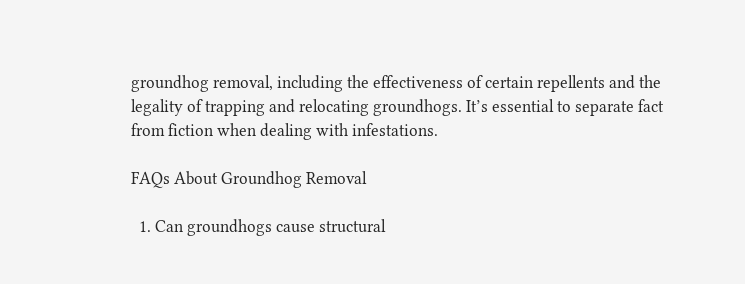groundhog removal, including the effectiveness of certain repellents and the legality of trapping and relocating groundhogs. It’s essential to separate fact from fiction when dealing with infestations.

FAQs About Groundhog Removal

  1. Can groundhogs cause structural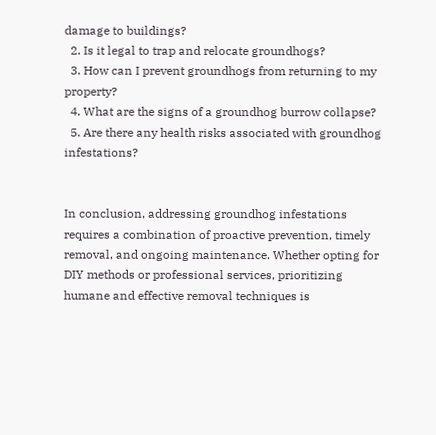damage to buildings?
  2. Is it legal to trap and relocate groundhogs?
  3. How can I prevent groundhogs from returning to my property?
  4. What are the signs of a groundhog burrow collapse?
  5. Are there any health risks associated with groundhog infestations?


In conclusion, addressing groundhog infestations requires a combination of proactive prevention, timely removal, and ongoing maintenance. Whether opting for DIY methods or professional services, prioritizing humane and effective removal techniques is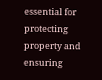essential for protecting property and ensuring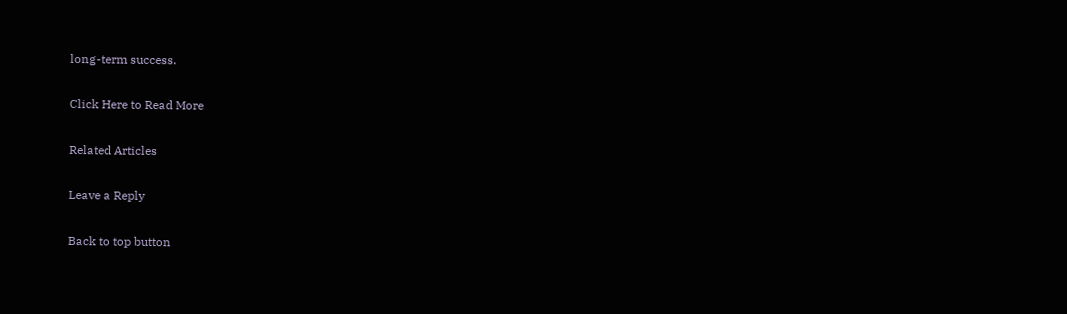long-term success.

Click Here to Read More

Related Articles

Leave a Reply

Back to top button